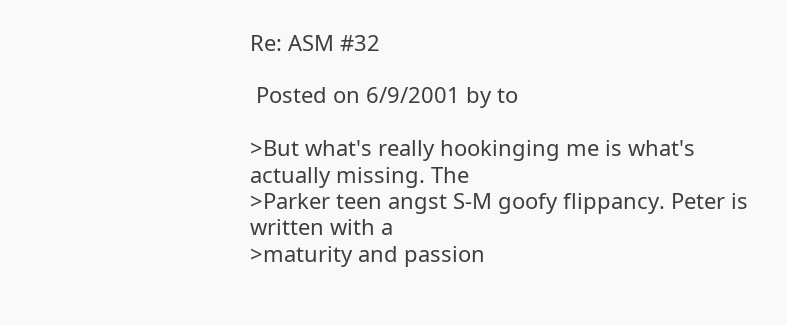Re: ASM #32

 Posted on 6/9/2001 by to

>But what's really hookinging me is what's actually missing. The
>Parker teen angst S-M goofy flippancy. Peter is written with a
>maturity and passion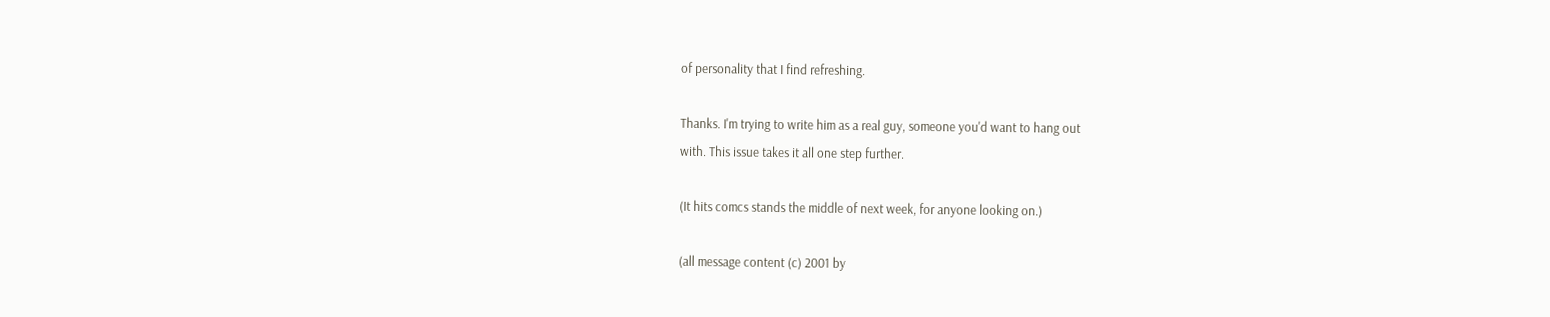of personality that I find refreshing.

Thanks. I'm trying to write him as a real guy, someone you'd want to hang out
with. This issue takes it all one step further.

(It hits comcs stands the middle of next week, for anyone looking on.)

(all message content (c) 2001 by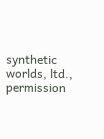synthetic worlds, ltd.,
permission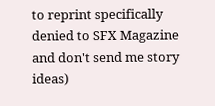to reprint specifically denied to SFX Magazine
and don't send me story ideas)